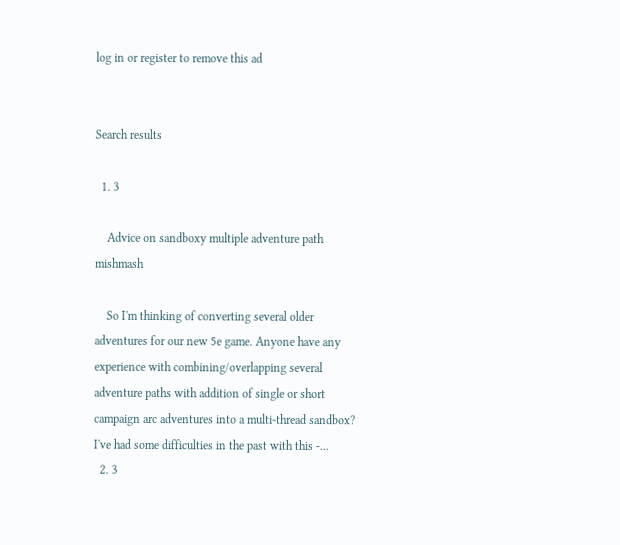log in or register to remove this ad


Search results

  1. 3

    Advice on sandboxy multiple adventure path mishmash

    So I'm thinking of converting several older adventures for our new 5e game. Anyone have any experience with combining/overlapping several adventure paths with addition of single or short campaign arc adventures into a multi-thread sandbox? I've had some difficulties in the past with this -...
  2. 3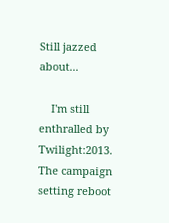Still jazzed about...

    I'm still enthralled by Twilight:2013. The campaign setting reboot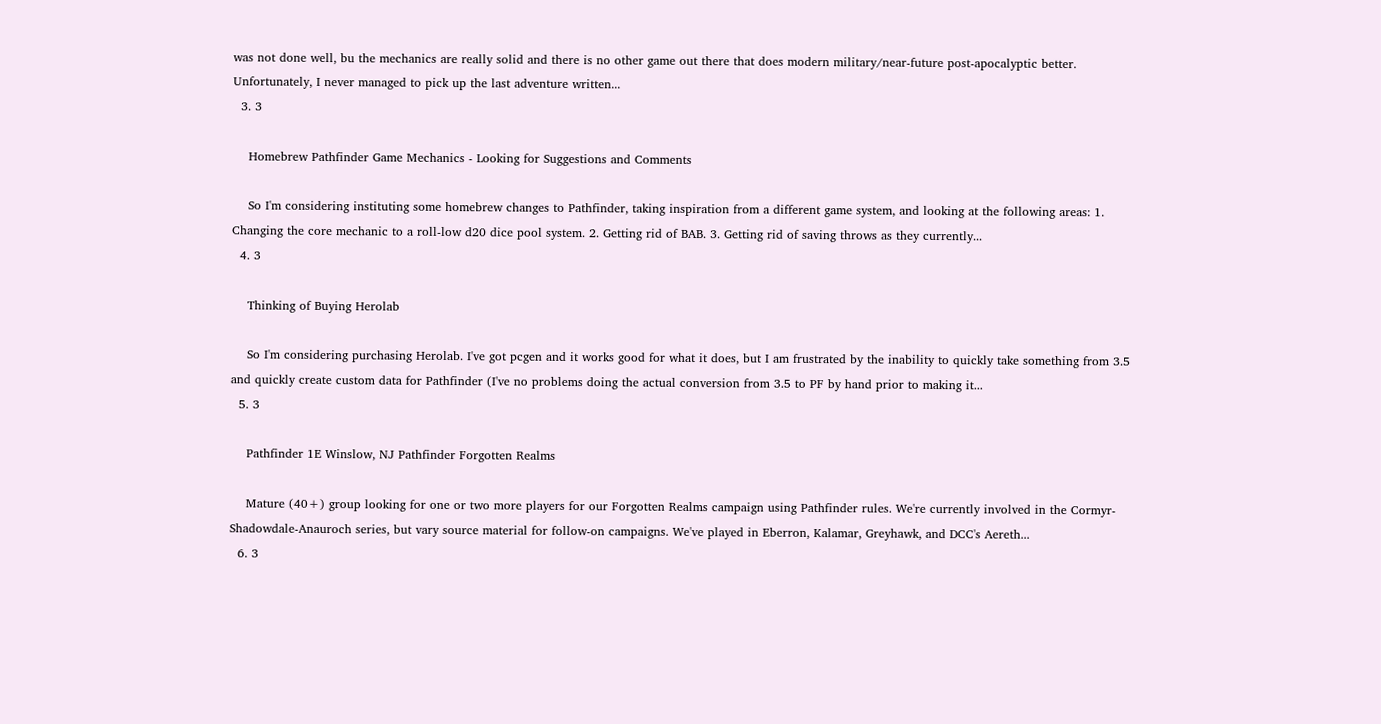was not done well, bu the mechanics are really solid and there is no other game out there that does modern military/near-future post-apocalyptic better. Unfortunately, I never managed to pick up the last adventure written...
  3. 3

    Homebrew Pathfinder Game Mechanics - Looking for Suggestions and Comments

    So I'm considering instituting some homebrew changes to Pathfinder, taking inspiration from a different game system, and looking at the following areas: 1. Changing the core mechanic to a roll-low d20 dice pool system. 2. Getting rid of BAB. 3. Getting rid of saving throws as they currently...
  4. 3

    Thinking of Buying Herolab

    So I'm considering purchasing Herolab. I've got pcgen and it works good for what it does, but I am frustrated by the inability to quickly take something from 3.5 and quickly create custom data for Pathfinder (I've no problems doing the actual conversion from 3.5 to PF by hand prior to making it...
  5. 3

    Pathfinder 1E Winslow, NJ Pathfinder Forgotten Realms

    Mature (40+) group looking for one or two more players for our Forgotten Realms campaign using Pathfinder rules. We're currently involved in the Cormyr-Shadowdale-Anauroch series, but vary source material for follow-on campaigns. We've played in Eberron, Kalamar, Greyhawk, and DCC's Aereth...
  6. 3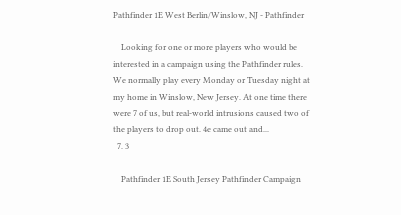Pathfinder 1E West Berlin/Winslow, NJ - Pathfinder

    Looking for one or more players who would be interested in a campaign using the Pathfinder rules. We normally play every Monday or Tuesday night at my home in Winslow, New Jersey. At one time there were 7 of us, but real-world intrusions caused two of the players to drop out. 4e came out and...
  7. 3

    Pathfinder 1E South Jersey Pathfinder Campaign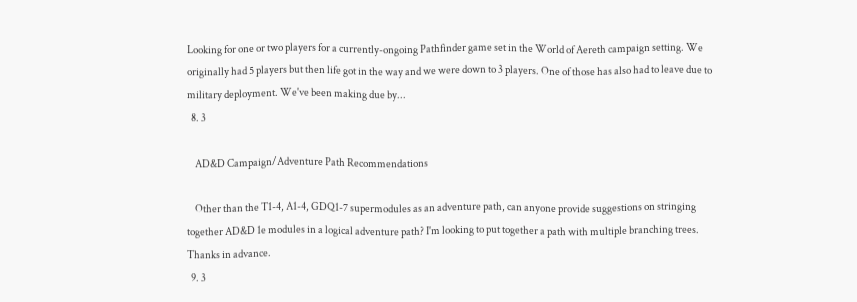Looking for one or two players for a currently-ongoing Pathfinder game set in the World of Aereth campaign setting. We originally had 5 players but then life got in the way and we were down to 3 players. One of those has also had to leave due to military deployment. We've been making due by...
  8. 3

    AD&D Campaign/Adventure Path Recommendations

    Other than the T1-4, A1-4, GDQ1-7 supermodules as an adventure path, can anyone provide suggestions on stringing together AD&D 1e modules in a logical adventure path? I'm looking to put together a path with multiple branching trees. Thanks in advance.
  9. 3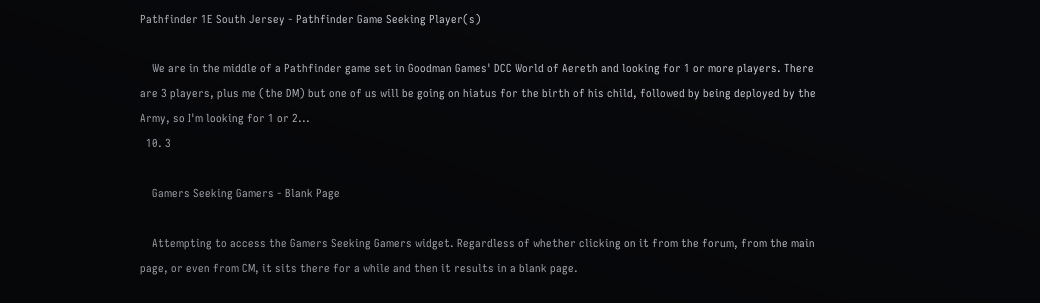Pathfinder 1E South Jersey - Pathfinder Game Seeking Player(s)

    We are in the middle of a Pathfinder game set in Goodman Games' DCC World of Aereth and looking for 1 or more players. There are 3 players, plus me (the DM) but one of us will be going on hiatus for the birth of his child, followed by being deployed by the Army, so I'm looking for 1 or 2...
  10. 3

    Gamers Seeking Gamers - Blank Page

    Attempting to access the Gamers Seeking Gamers widget. Regardless of whether clicking on it from the forum, from the main page, or even from CM, it sits there for a while and then it results in a blank page.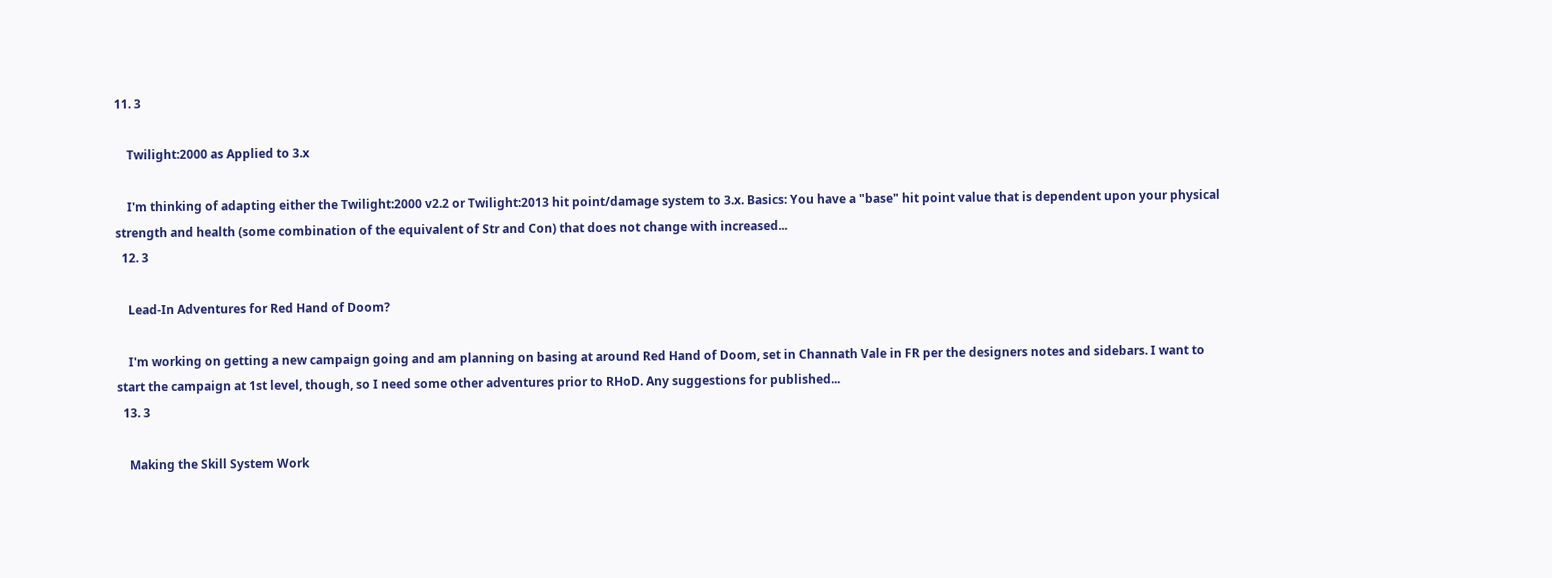11. 3

    Twilight:2000 as Applied to 3.x

    I'm thinking of adapting either the Twilight:2000 v2.2 or Twilight:2013 hit point/damage system to 3.x. Basics: You have a "base" hit point value that is dependent upon your physical strength and health (some combination of the equivalent of Str and Con) that does not change with increased...
  12. 3

    Lead-In Adventures for Red Hand of Doom?

    I'm working on getting a new campaign going and am planning on basing at around Red Hand of Doom, set in Channath Vale in FR per the designers notes and sidebars. I want to start the campaign at 1st level, though, so I need some other adventures prior to RHoD. Any suggestions for published...
  13. 3

    Making the Skill System Work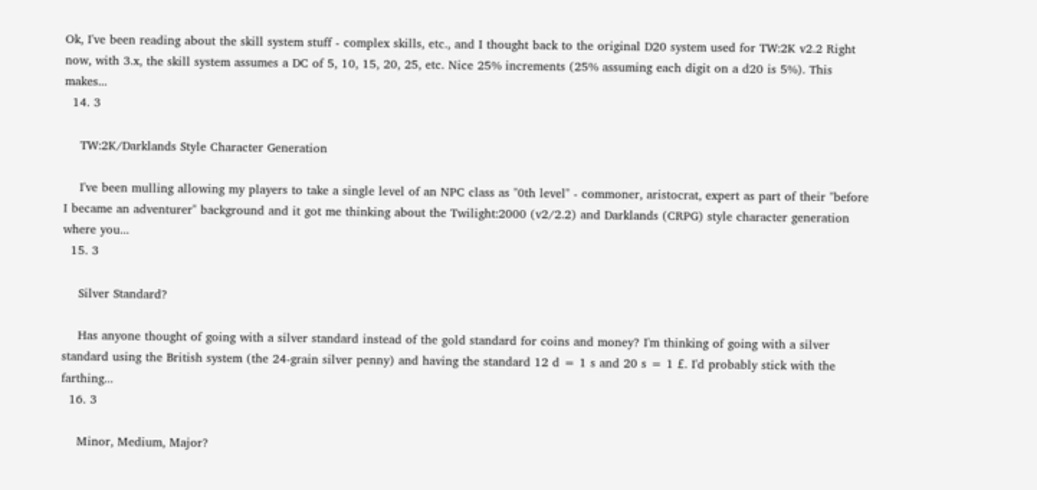Ok, I've been reading about the skill system stuff - complex skills, etc., and I thought back to the original D20 system used for TW:2K v2.2 Right now, with 3.x, the skill system assumes a DC of 5, 10, 15, 20, 25, etc. Nice 25% increments (25% assuming each digit on a d20 is 5%). This makes...
  14. 3

    TW:2K/Darklands Style Character Generation

    I've been mulling allowing my players to take a single level of an NPC class as "0th level" - commoner, aristocrat, expert as part of their "before I became an adventurer" background and it got me thinking about the Twilight:2000 (v2/2.2) and Darklands (CRPG) style character generation where you...
  15. 3

    Silver Standard?

    Has anyone thought of going with a silver standard instead of the gold standard for coins and money? I'm thinking of going with a silver standard using the British system (the 24-grain silver penny) and having the standard 12 d = 1 s and 20 s = 1 £. I'd probably stick with the farthing...
  16. 3

    Minor, Medium, Major?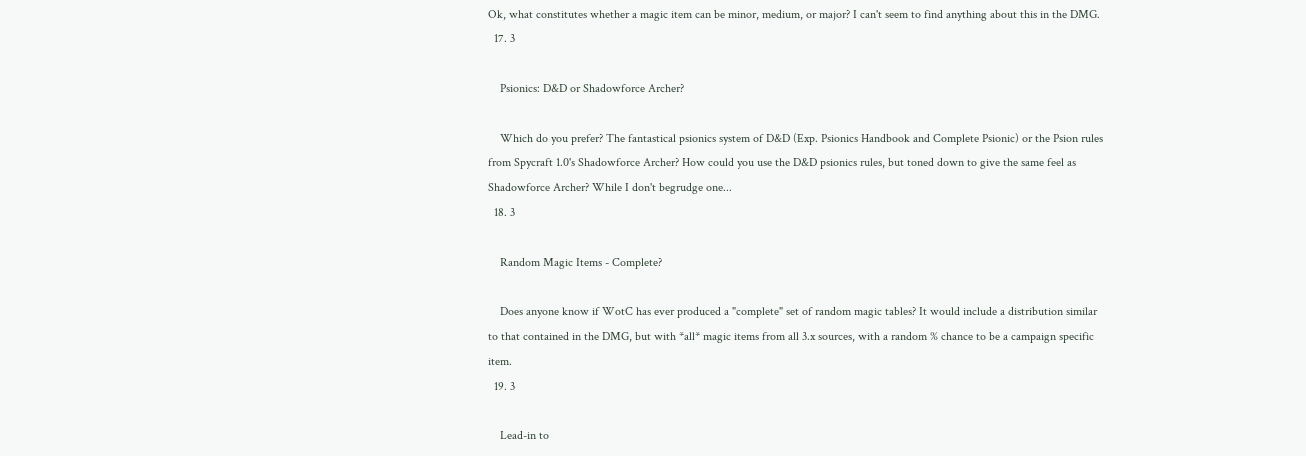Ok, what constitutes whether a magic item can be minor, medium, or major? I can't seem to find anything about this in the DMG.
  17. 3

    Psionics: D&D or Shadowforce Archer?

    Which do you prefer? The fantastical psionics system of D&D (Exp. Psionics Handbook and Complete Psionic) or the Psion rules from Spycraft 1.0's Shadowforce Archer? How could you use the D&D psionics rules, but toned down to give the same feel as Shadowforce Archer? While I don't begrudge one...
  18. 3

    Random Magic Items - Complete?

    Does anyone know if WotC has ever produced a "complete" set of random magic tables? It would include a distribution similar to that contained in the DMG, but with *all* magic items from all 3.x sources, with a random % chance to be a campaign specific item.
  19. 3

    Lead-in to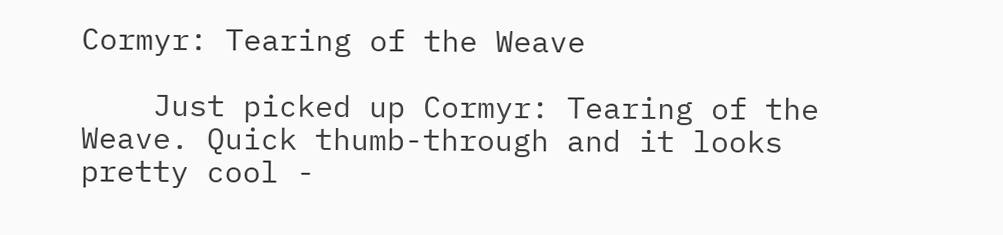Cormyr: Tearing of the Weave

    Just picked up Cormyr: Tearing of the Weave. Quick thumb-through and it looks pretty cool -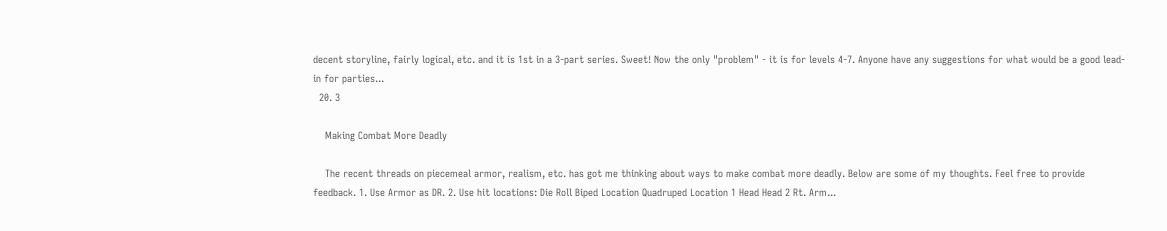decent storyline, fairly logical, etc. and it is 1st in a 3-part series. Sweet! Now the only "problem" - it is for levels 4-7. Anyone have any suggestions for what would be a good lead-in for parties...
  20. 3

    Making Combat More Deadly

    The recent threads on piecemeal armor, realism, etc. has got me thinking about ways to make combat more deadly. Below are some of my thoughts. Feel free to provide feedback. 1. Use Armor as DR. 2. Use hit locations: Die Roll Biped Location Quadruped Location 1 Head Head 2 Rt. Arm...